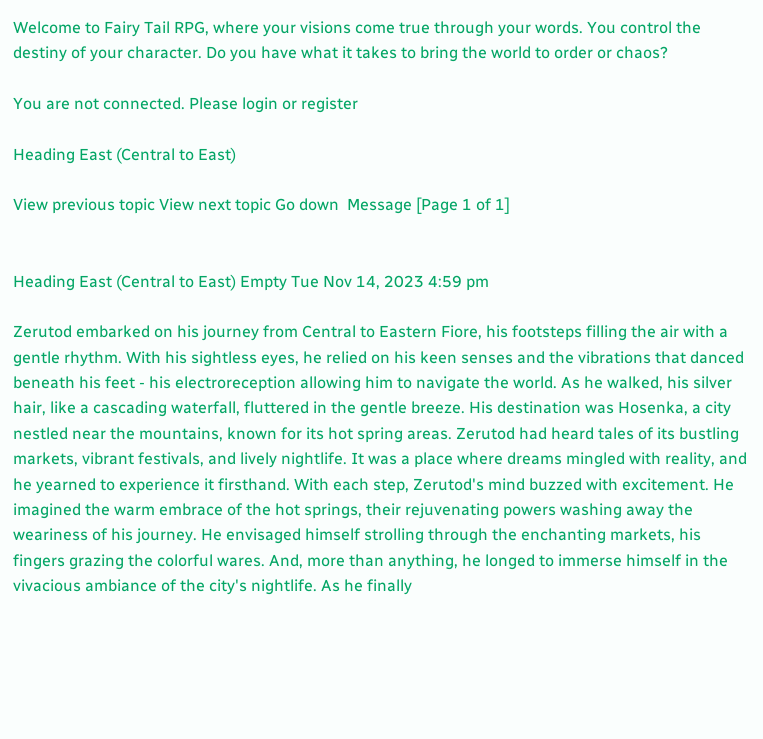Welcome to Fairy Tail RPG, where your visions come true through your words. You control the destiny of your character. Do you have what it takes to bring the world to order or chaos?

You are not connected. Please login or register

Heading East (Central to East)

View previous topic View next topic Go down  Message [Page 1 of 1]


Heading East (Central to East) Empty Tue Nov 14, 2023 4:59 pm

Zerutod embarked on his journey from Central to Eastern Fiore, his footsteps filling the air with a gentle rhythm. With his sightless eyes, he relied on his keen senses and the vibrations that danced beneath his feet - his electroreception allowing him to navigate the world. As he walked, his silver hair, like a cascading waterfall, fluttered in the gentle breeze. His destination was Hosenka, a city nestled near the mountains, known for its hot spring areas. Zerutod had heard tales of its bustling markets, vibrant festivals, and lively nightlife. It was a place where dreams mingled with reality, and he yearned to experience it firsthand. With each step, Zerutod's mind buzzed with excitement. He imagined the warm embrace of the hot springs, their rejuvenating powers washing away the weariness of his journey. He envisaged himself strolling through the enchanting markets, his fingers grazing the colorful wares. And, more than anything, he longed to immerse himself in the vivacious ambiance of the city's nightlife. As he finally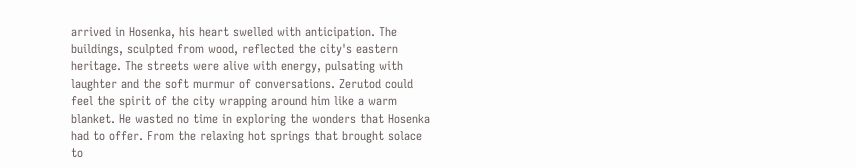arrived in Hosenka, his heart swelled with anticipation. The buildings, sculpted from wood, reflected the city's eastern heritage. The streets were alive with energy, pulsating with laughter and the soft murmur of conversations. Zerutod could feel the spirit of the city wrapping around him like a warm blanket. He wasted no time in exploring the wonders that Hosenka had to offer. From the relaxing hot springs that brought solace to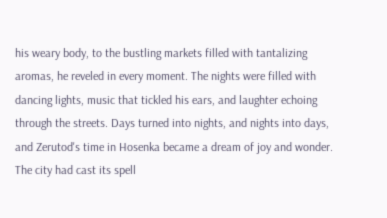his weary body, to the bustling markets filled with tantalizing aromas, he reveled in every moment. The nights were filled with dancing lights, music that tickled his ears, and laughter echoing through the streets. Days turned into nights, and nights into days, and Zerutod's time in Hosenka became a dream of joy and wonder. The city had cast its spell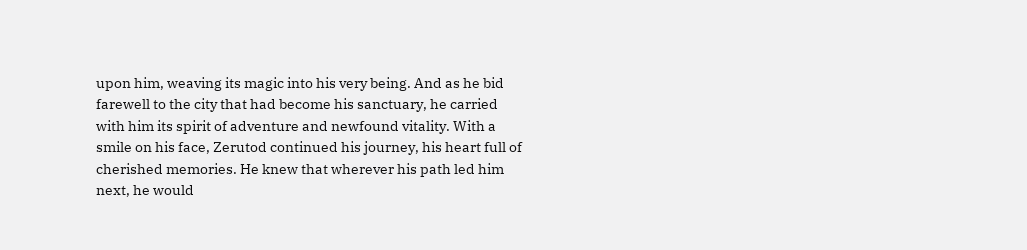upon him, weaving its magic into his very being. And as he bid farewell to the city that had become his sanctuary, he carried with him its spirit of adventure and newfound vitality. With a smile on his face, Zerutod continued his journey, his heart full of cherished memories. He knew that wherever his path led him next, he would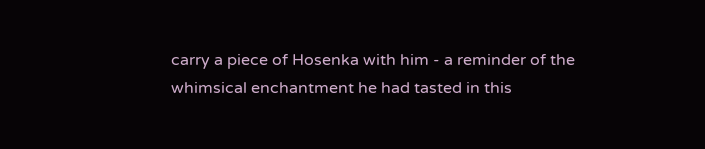carry a piece of Hosenka with him - a reminder of the whimsical enchantment he had tasted in this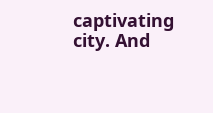captivating city. And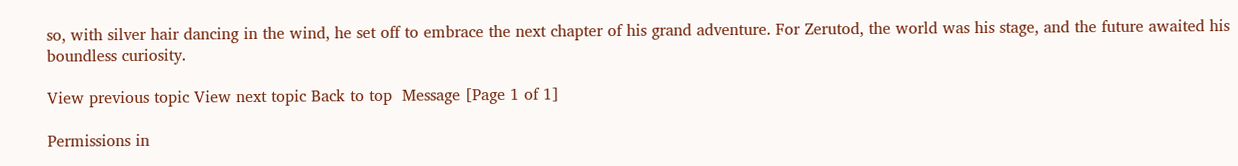so, with silver hair dancing in the wind, he set off to embrace the next chapter of his grand adventure. For Zerutod, the world was his stage, and the future awaited his boundless curiosity.

View previous topic View next topic Back to top  Message [Page 1 of 1]

Permissions in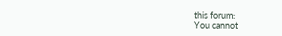this forum:
You cannot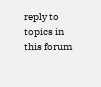reply to topics in this forum